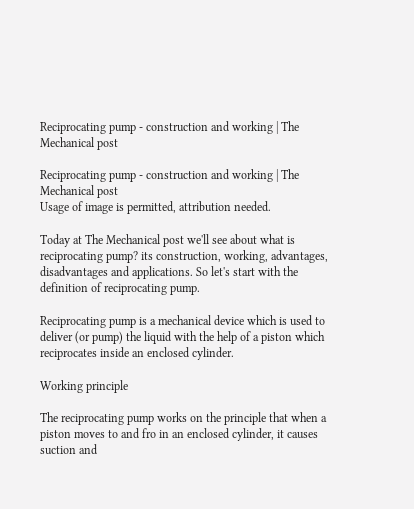Reciprocating pump - construction and working | The Mechanical post

Reciprocating pump - construction and working | The Mechanical post
Usage of image is permitted, attribution needed.

Today at The Mechanical post we'll see about what is reciprocating pump? its construction, working, advantages, disadvantages and applications. So let's start with the definition of reciprocating pump.

Reciprocating pump is a mechanical device which is used to deliver (or pump) the liquid with the help of a piston which reciprocates inside an enclosed cylinder.

Working principle

The reciprocating pump works on the principle that when a piston moves to and fro in an enclosed cylinder, it causes suction and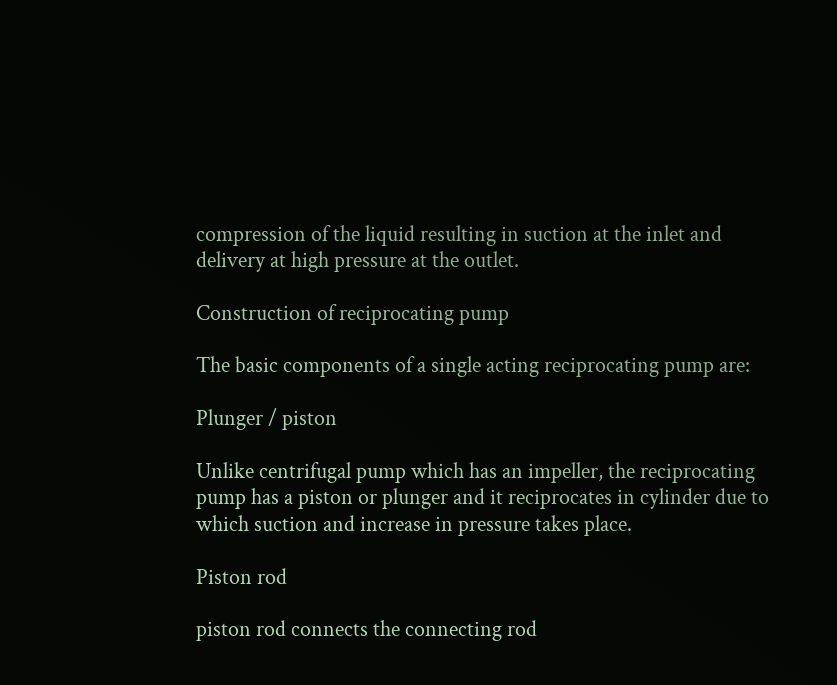compression of the liquid resulting in suction at the inlet and delivery at high pressure at the outlet.

Construction of reciprocating pump

The basic components of a single acting reciprocating pump are:

Plunger / piston

Unlike centrifugal pump which has an impeller, the reciprocating pump has a piston or plunger and it reciprocates in cylinder due to which suction and increase in pressure takes place.

Piston rod

piston rod connects the connecting rod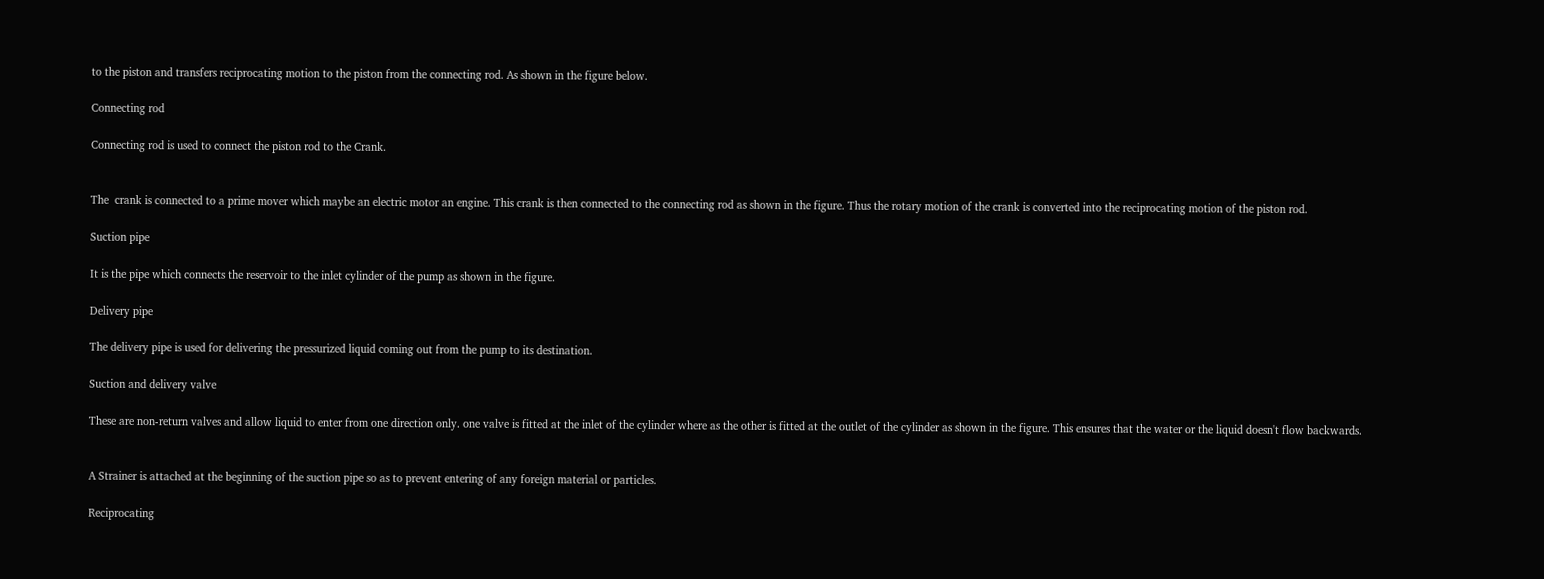to the piston and transfers reciprocating motion to the piston from the connecting rod. As shown in the figure below.

Connecting rod

Connecting rod is used to connect the piston rod to the Crank.


The  crank is connected to a prime mover which maybe an electric motor an engine. This crank is then connected to the connecting rod as shown in the figure. Thus the rotary motion of the crank is converted into the reciprocating motion of the piston rod.

Suction pipe

It is the pipe which connects the reservoir to the inlet cylinder of the pump as shown in the figure.

Delivery pipe

The delivery pipe is used for delivering the pressurized liquid coming out from the pump to its destination.

Suction and delivery valve

These are non-return valves and allow liquid to enter from one direction only. one valve is fitted at the inlet of the cylinder where as the other is fitted at the outlet of the cylinder as shown in the figure. This ensures that the water or the liquid doesn't flow backwards.


A Strainer is attached at the beginning of the suction pipe so as to prevent entering of any foreign material or particles.

Reciprocating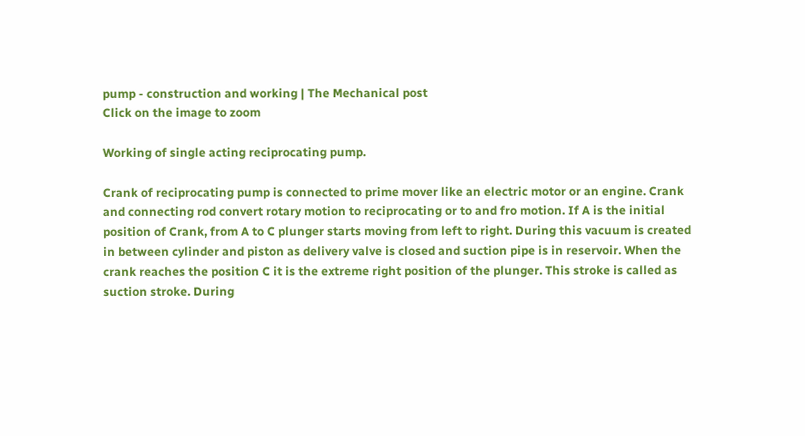pump - construction and working | The Mechanical post
Click on the image to zoom

Working of single acting reciprocating pump.

Crank of reciprocating pump is connected to prime mover like an electric motor or an engine. Crank and connecting rod convert rotary motion to reciprocating or to and fro motion. If A is the initial position of Crank, from A to C plunger starts moving from left to right. During this vacuum is created in between cylinder and piston as delivery valve is closed and suction pipe is in reservoir. When the crank reaches the position C it is the extreme right position of the plunger. This stroke is called as suction stroke. During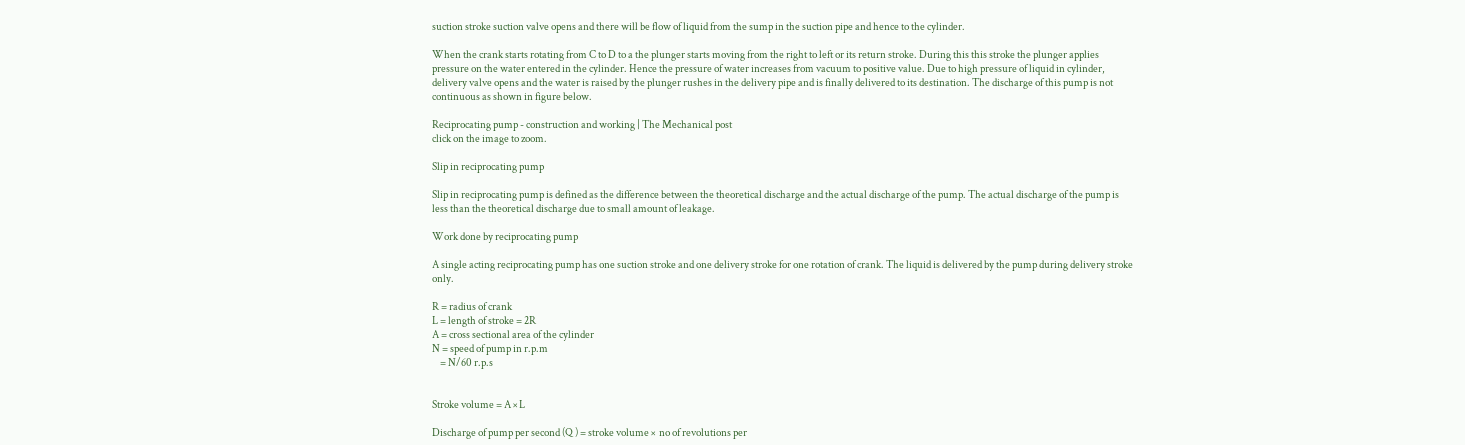suction stroke suction valve opens and there will be flow of liquid from the sump in the suction pipe and hence to the cylinder.

When the crank starts rotating from C to D to a the plunger starts moving from the right to left or its return stroke. During this this stroke the plunger applies pressure on the water entered in the cylinder. Hence the pressure of water increases from vacuum to positive value. Due to high pressure of liquid in cylinder, delivery valve opens and the water is raised by the plunger rushes in the delivery pipe and is finally delivered to its destination. The discharge of this pump is not continuous as shown in figure below.

Reciprocating pump - construction and working | The Mechanical post
click on the image to zoom.

Slip in reciprocating pump

Slip in reciprocating pump is defined as the difference between the theoretical discharge and the actual discharge of the pump. The actual discharge of the pump is less than the theoretical discharge due to small amount of leakage.

Work done by reciprocating pump

A single acting reciprocating pump has one suction stroke and one delivery stroke for one rotation of crank. The liquid is delivered by the pump during delivery stroke only.

R = radius of crank
L = length of stroke = 2R
A = cross sectional area of the cylinder
N = speed of pump in r.p.m
    = N/60 r.p.s


Stroke volume = A × L

Discharge of pump per second (Q ) = stroke volume ×  no of revolutions per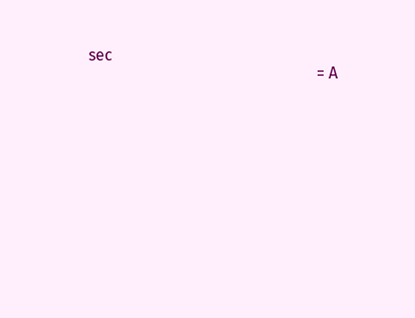sec
                                                         = A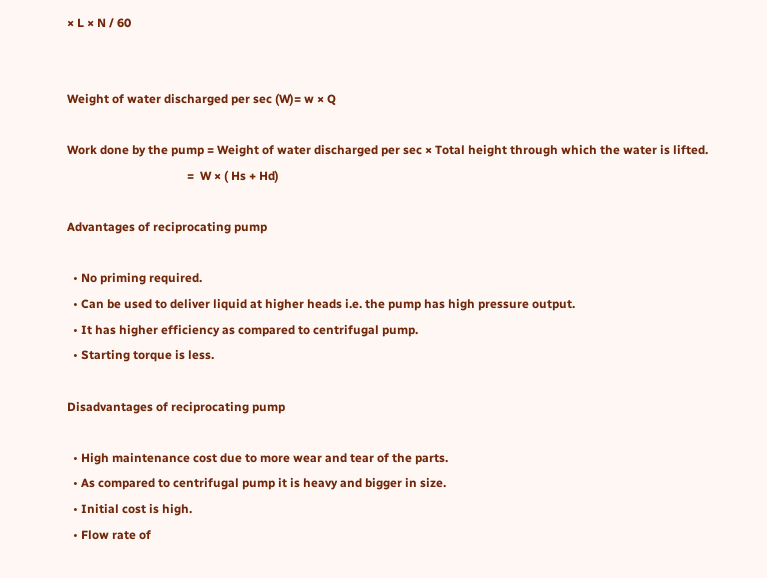× L × N / 60


Weight of water discharged per sec (W)= w × Q

Work done by the pump = Weight of water discharged per sec × Total height through which the water is lifted.
                                        =  W × ( Hs + Hd)

Advantages of reciprocating pump

  • No priming required.
  • Can be used to deliver liquid at higher heads i.e. the pump has high pressure output.
  • It has higher efficiency as compared to centrifugal pump.
  • Starting torque is less.

Disadvantages of reciprocating pump

  • High maintenance cost due to more wear and tear of the parts.
  • As compared to centrifugal pump it is heavy and bigger in size.
  • Initial cost is high.
  • Flow rate of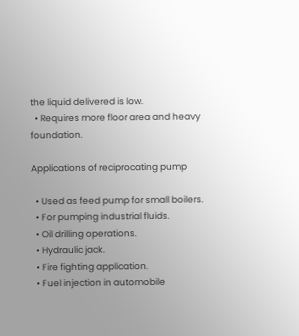the liquid delivered is low.
  • Requires more floor area and heavy foundation.

Applications of reciprocating pump

  • Used as feed pump for small boilers.
  • For pumping industrial fluids.
  • Oil drilling operations.
  • Hydraulic jack.
  • Fire fighting application.
  • Fuel injection in automobile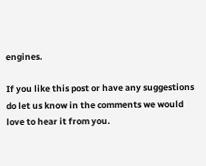engines.

If you like this post or have any suggestions do let us know in the comments we would love to hear it from you.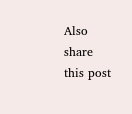Also share this post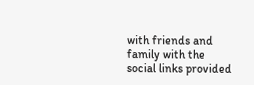with friends and family with the social links provided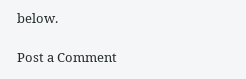below.

Post a Comment